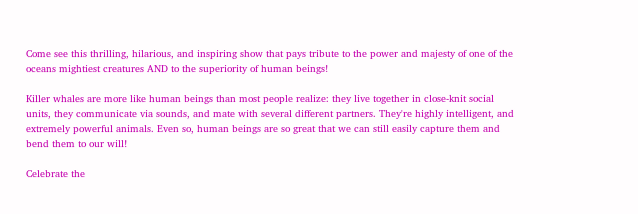Come see this thrilling, hilarious, and inspiring show that pays tribute to the power and majesty of one of the oceans mightiest creatures AND to the superiority of human beings!

Killer whales are more like human beings than most people realize: they live together in close-knit social units, they communicate via sounds, and mate with several different partners. They're highly intelligent, and extremely powerful animals. Even so, human beings are so great that we can still easily capture them and bend them to our will!

Celebrate the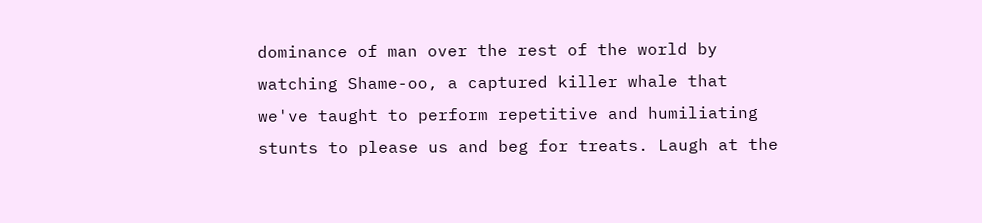dominance of man over the rest of the world by watching Shame-oo, a captured killer whale that we've taught to perform repetitive and humiliating stunts to please us and beg for treats. Laugh at the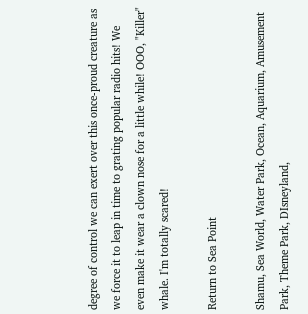degree of control we can exert over this once-proud creature as we force it to leap in time to grating popular radio hits! We even make it wear a clown nose for a little while! OOO, "Killer" whale. I'm totally scared!

Return to Sea Point

Shamu, Sea World, Water Park, Ocean, Aquarium, Amusement Park, Theme Park, DIsneyland,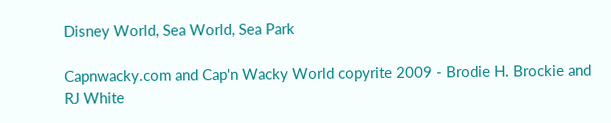Disney World, Sea World, Sea Park

Capnwacky.com and Cap'n Wacky World copyrite 2009 - Brodie H. Brockie and RJ White